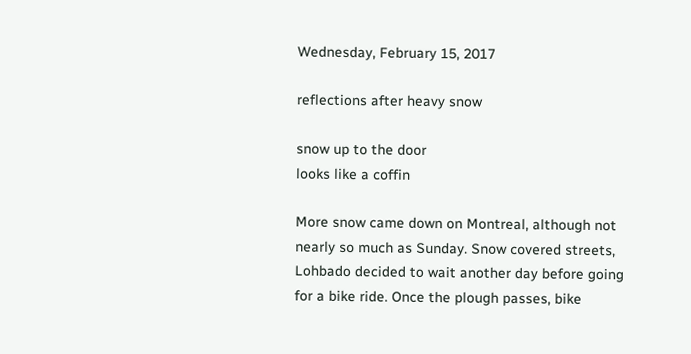Wednesday, February 15, 2017

reflections after heavy snow

snow up to the door
looks like a coffin

More snow came down on Montreal, although not nearly so much as Sunday. Snow covered streets, Lohbado decided to wait another day before going for a bike ride. Once the plough passes, bike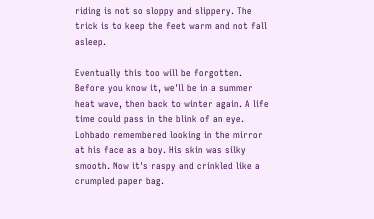riding is not so sloppy and slippery. The trick is to keep the feet warm and not fall asleep.

Eventually this too will be forgotten. Before you know it, we'll be in a summer heat wave, then back to winter again. A life time could pass in the blink of an eye. Lohbado remembered looking in the mirror at his face as a boy. His skin was silky smooth. Now it's raspy and crinkled like a crumpled paper bag.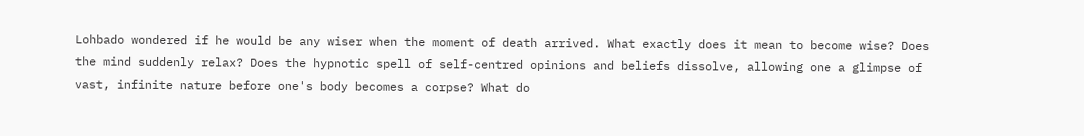Lohbado wondered if he would be any wiser when the moment of death arrived. What exactly does it mean to become wise? Does the mind suddenly relax? Does the hypnotic spell of self-centred opinions and beliefs dissolve, allowing one a glimpse of vast, infinite nature before one's body becomes a corpse? What do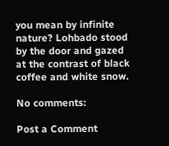you mean by infinite nature? Lohbado stood by the door and gazed at the contrast of black coffee and white snow.

No comments:

Post a Comment